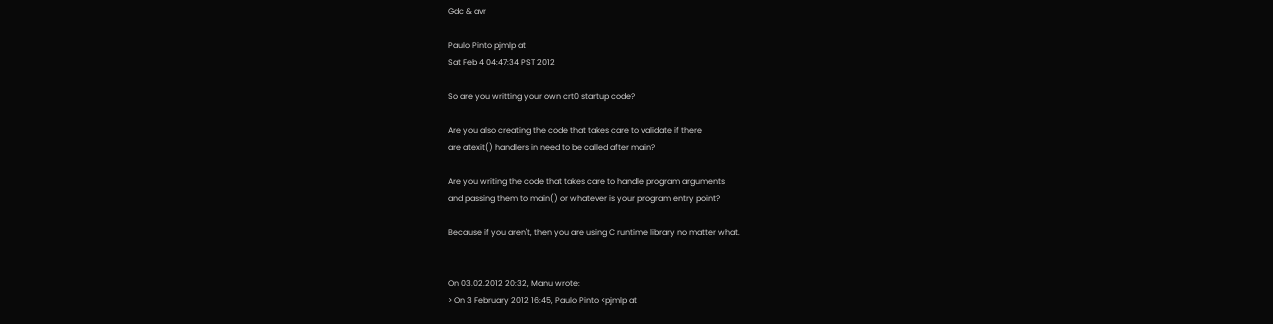Gdc & avr

Paulo Pinto pjmlp at
Sat Feb 4 04:47:34 PST 2012

So are you writting your own crt0 startup code?

Are you also creating the code that takes care to validate if there
are atexit() handlers in need to be called after main?

Are you writing the code that takes care to handle program arguments
and passing them to main() or whatever is your program entry point?

Because if you aren't, then you are using C runtime library no matter what.


On 03.02.2012 20:32, Manu wrote:
> On 3 February 2012 16:45, Paulo Pinto <pjmlp at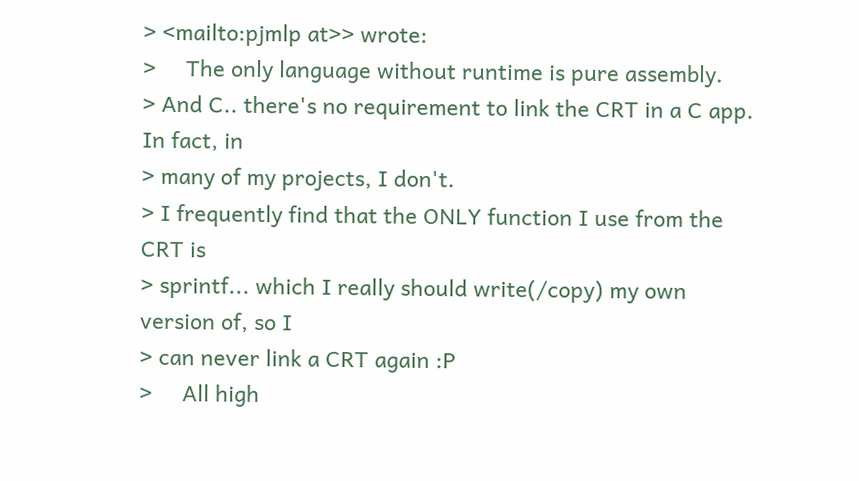> <mailto:pjmlp at>> wrote:
>     The only language without runtime is pure assembly.
> And C.. there's no requirement to link the CRT in a C app. In fact, in
> many of my projects, I don't.
> I frequently find that the ONLY function I use from the CRT is
> sprintf... which I really should write(/copy) my own version of, so I
> can never link a CRT again :P
>     All high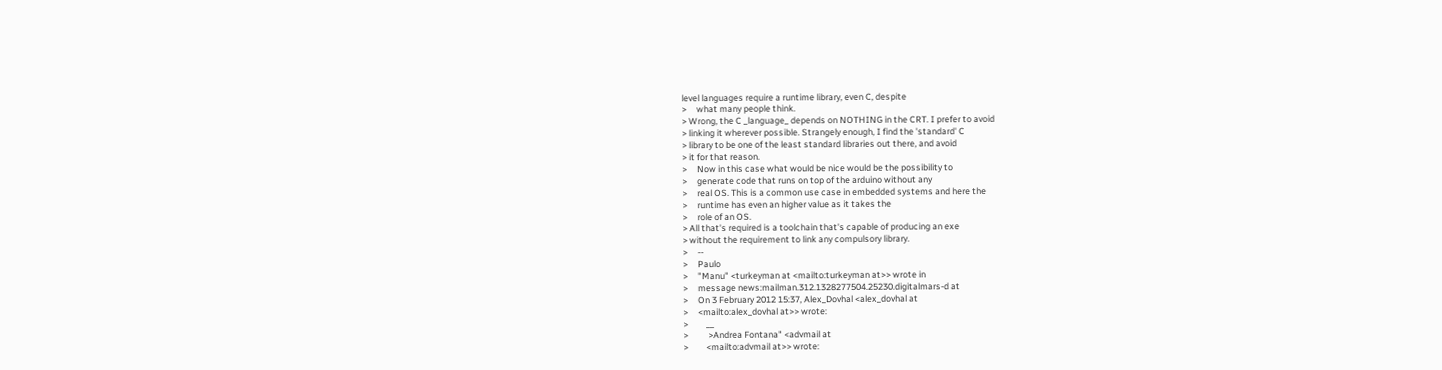level languages require a runtime library, even C, despite
>     what many people think.
> Wrong, the C _language_ depends on NOTHING in the CRT. I prefer to avoid
> linking it wherever possible. Strangely enough, I find the 'standard' C
> library to be one of the least standard libraries out there, and avoid
> it for that reason.
>     Now in this case what would be nice would be the possibility to
>     generate code that runs on top of the arduino without any
>     real OS. This is a common use case in embedded systems and here the
>     runtime has even an higher value as it takes the
>     role of an OS.
> All that's required is a toolchain that's capable of producing an exe
> without the requirement to link any compulsory library.
>     --
>     Paulo
>     "Manu" <turkeyman at <mailto:turkeyman at>> wrote in
>     message news:mailman.312.1328277504.25230.digitalmars-d at
>     On 3 February 2012 15:37, Alex_Dovhal <alex_dovhal at
>     <mailto:alex_dovhal at>> wrote:
>         __
>          >Andrea Fontana" <advmail at
>         <mailto:advmail at>> wrote: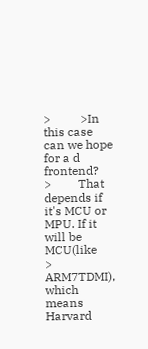>          >In this case can we hope for a d frontend?
>         That depends if it's MCU or MPU. If it will be MCU(like
>         ARM7TDMI), which means Harvard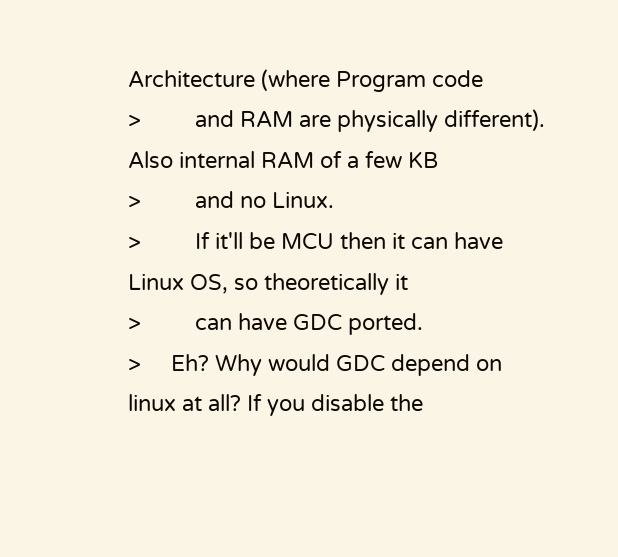Architecture (where Program code
>         and RAM are physically different). Also internal RAM of a few KB
>         and no Linux.
>         If it'll be MCU then it can have Linux OS, so theoretically it
>         can have GDC ported.
>     Eh? Why would GDC depend on linux at all? If you disable the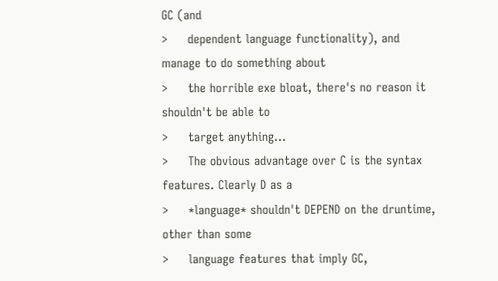GC (and
>     dependent language functionality), and manage to do something about
>     the horrible exe bloat, there's no reason it shouldn't be able to
>     target anything...
>     The obvious advantage over C is the syntax features. Clearly D as a
>     *language* shouldn't DEPEND on the druntime, other than some
>     language features that imply GC,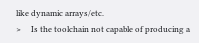like dynamic arrays/etc.
>     Is the toolchain not capable of producing a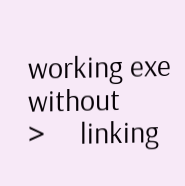working exe without
>     linking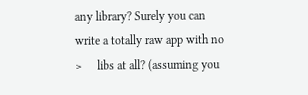any library? Surely you can write a totally raw app with no
>     libs at all? (assuming you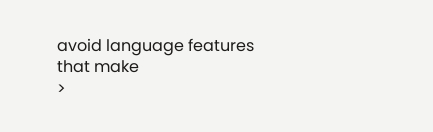avoid language features that make
>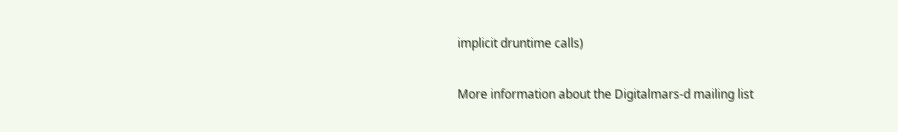implicit druntime calls)

More information about the Digitalmars-d mailing list